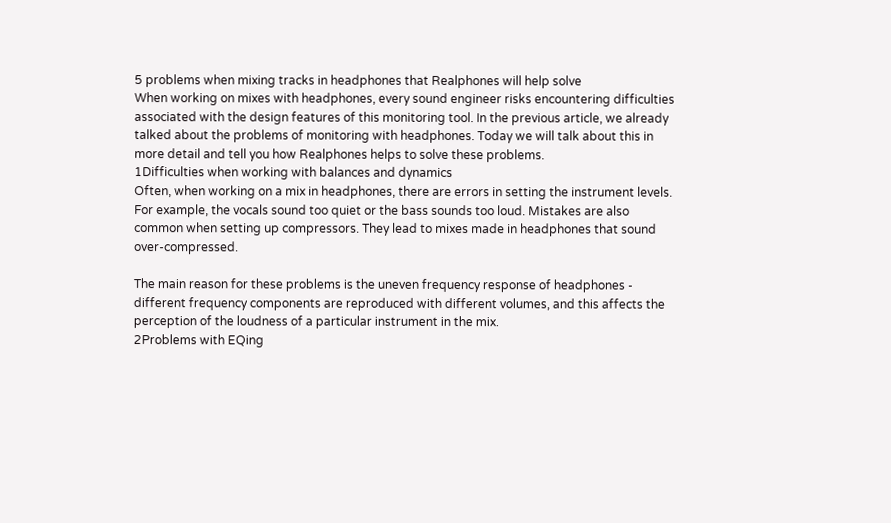5 problems when mixing tracks in headphones that Realphones will help solve
When working on mixes with headphones, every sound engineer risks encountering difficulties associated with the design features of this monitoring tool. In the previous article, we already talked about the problems of monitoring with headphones. Today we will talk about this in more detail and tell you how Realphones helps to solve these problems.
1Difficulties when working with balances and dynamics
Often, when working on a mix in headphones, there are errors in setting the instrument levels. For example, the vocals sound too quiet or the bass sounds too loud. Mistakes are also common when setting up compressors. They lead to mixes made in headphones that sound over-compressed.

The main reason for these problems is the uneven frequency response of headphones - different frequency components are reproduced with different volumes, and this affects the perception of the loudness of a particular instrument in the mix.
2Problems with EQing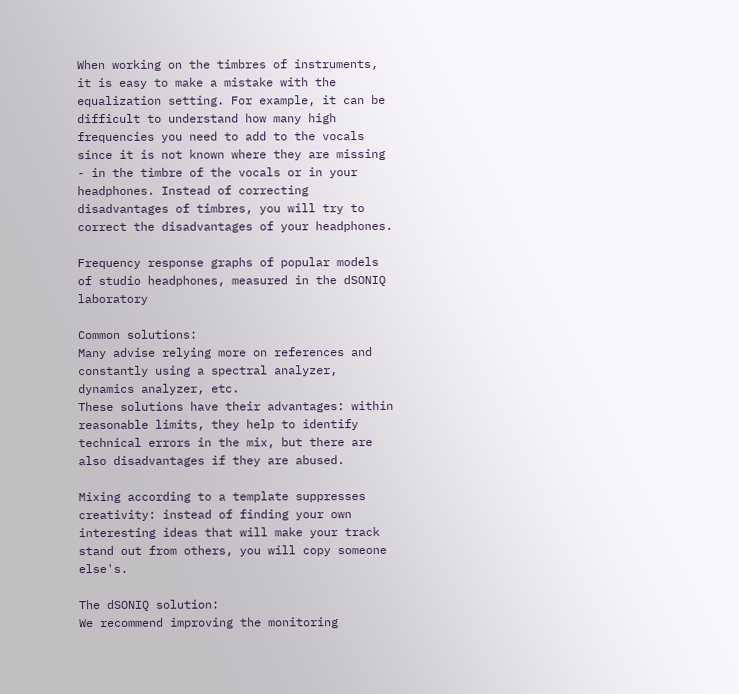When working on the timbres of instruments, it is easy to make a mistake with the equalization setting. For example, it can be difficult to understand how many high frequencies you need to add to the vocals since it is not known where they are missing - in the timbre of the vocals or in your headphones. Instead of correcting disadvantages of timbres, you will try to correct the disadvantages of your headphones.

Frequency response graphs of popular models of studio headphones, measured in the dSONIQ laboratory

Common solutions:
Many advise relying more on references and constantly using a spectral analyzer, dynamics analyzer, etc.
These solutions have their advantages: within reasonable limits, they help to identify technical errors in the mix, but there are also disadvantages if they are abused.

Mixing according to a template suppresses creativity: instead of finding your own interesting ideas that will make your track stand out from others, you will copy someone else's.

The dSONIQ solution:
We recommend improving the monitoring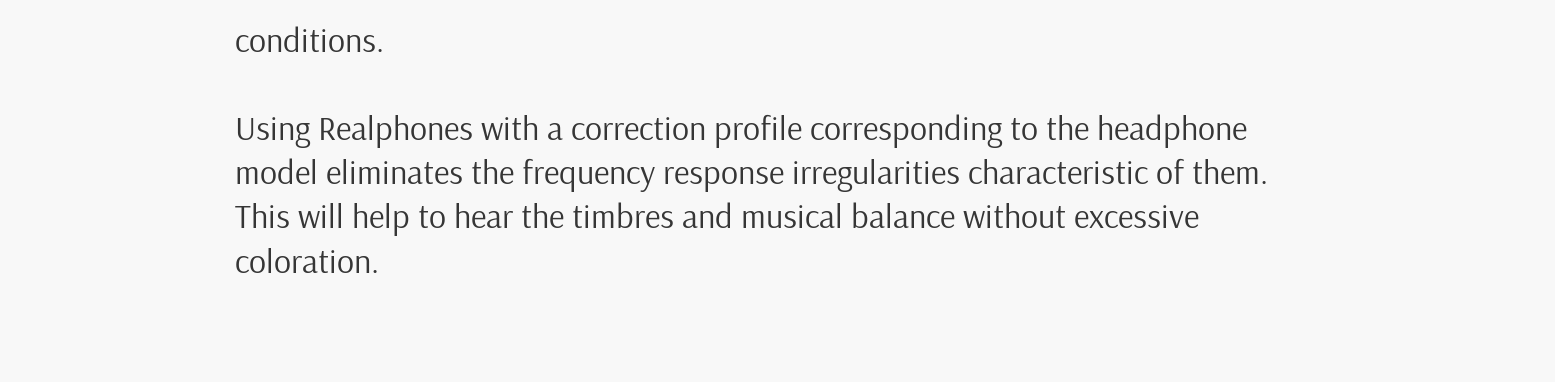conditions.

Using Realphones with a correction profile corresponding to the headphone model eliminates the frequency response irregularities characteristic of them. This will help to hear the timbres and musical balance without excessive coloration.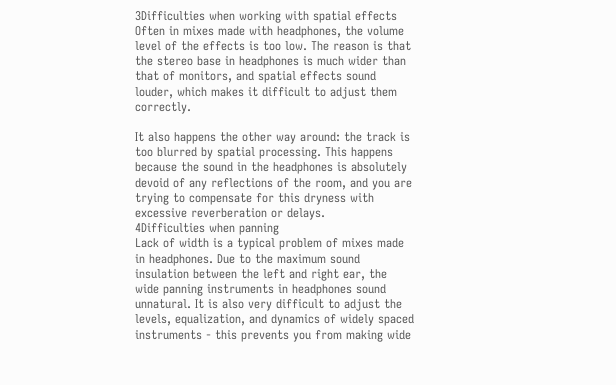3Difficulties when working with spatial effects
Often in mixes made with headphones, the volume level of the effects is too low. The reason is that the stereo base in headphones is much wider than that of monitors, and spatial effects sound louder, which makes it difficult to adjust them correctly.

It also happens the other way around: the track is too blurred by spatial processing. This happens because the sound in the headphones is absolutely devoid of any reflections of the room, and you are trying to compensate for this dryness with excessive reverberation or delays.
4Difficulties when panning
Lack of width is a typical problem of mixes made in headphones. Due to the maximum sound insulation between the left and right ear, the wide panning instruments in headphones sound unnatural. It is also very difficult to adjust the levels, equalization, and dynamics of widely spaced instruments - this prevents you from making wide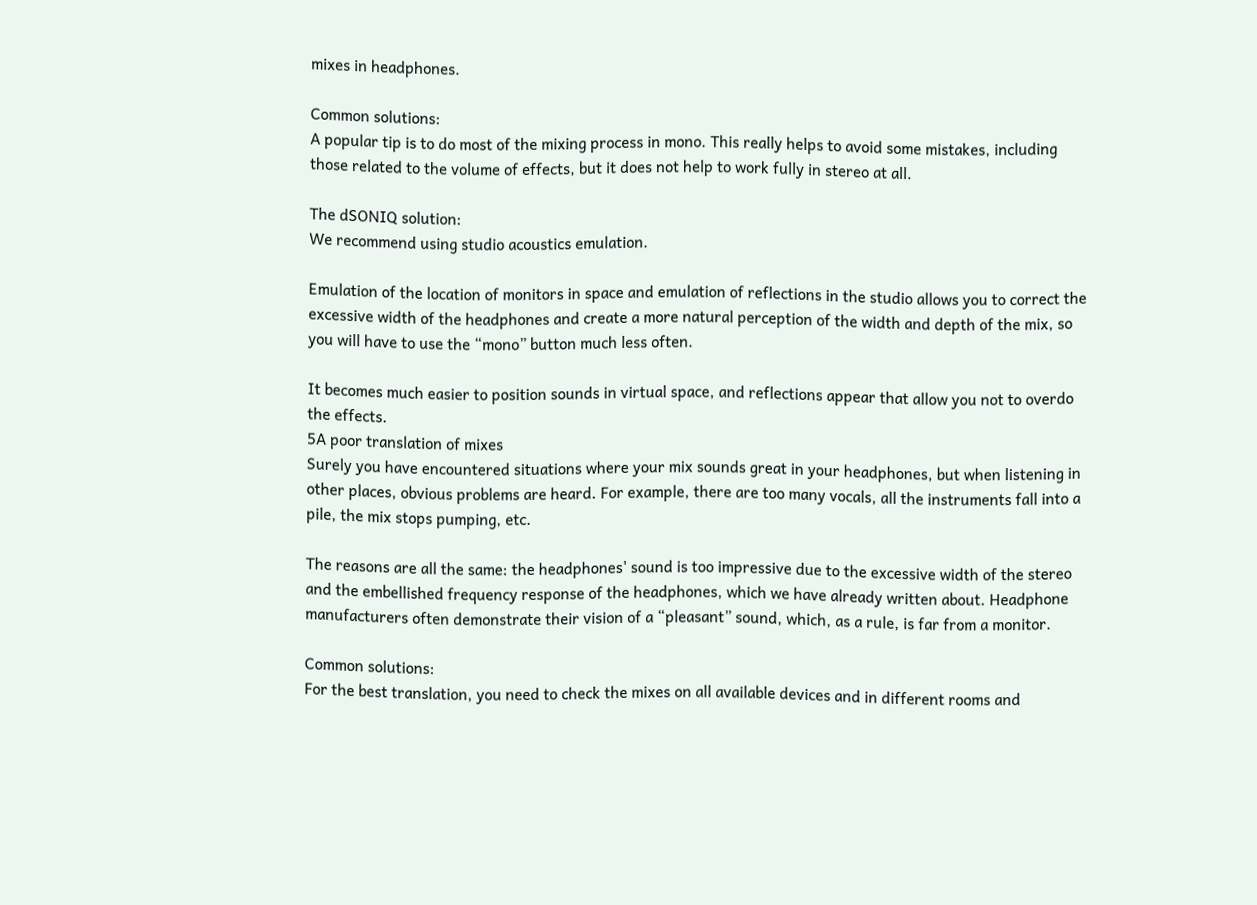mixes in headphones.

Common solutions:
A popular tip is to do most of the mixing process in mono. This really helps to avoid some mistakes, including those related to the volume of effects, but it does not help to work fully in stereo at all.

The dSONIQ solution:
We recommend using studio acoustics emulation.

Emulation of the location of monitors in space and emulation of reflections in the studio allows you to correct the excessive width of the headphones and create a more natural perception of the width and depth of the mix, so you will have to use the “mono” button much less often.

It becomes much easier to position sounds in virtual space, and reflections appear that allow you not to overdo the effects.
5A poor translation of mixes
Surely you have encountered situations where your mix sounds great in your headphones, but when listening in other places, obvious problems are heard. For example, there are too many vocals, all the instruments fall into a pile, the mix stops pumping, etc.

The reasons are all the same: the headphones' sound is too impressive due to the excessive width of the stereo and the embellished frequency response of the headphones, which we have already written about. Headphone manufacturers often demonstrate their vision of a “pleasant” sound, which, as a rule, is far from a monitor.

Common solutions:
For the best translation, you need to check the mixes on all available devices and in different rooms and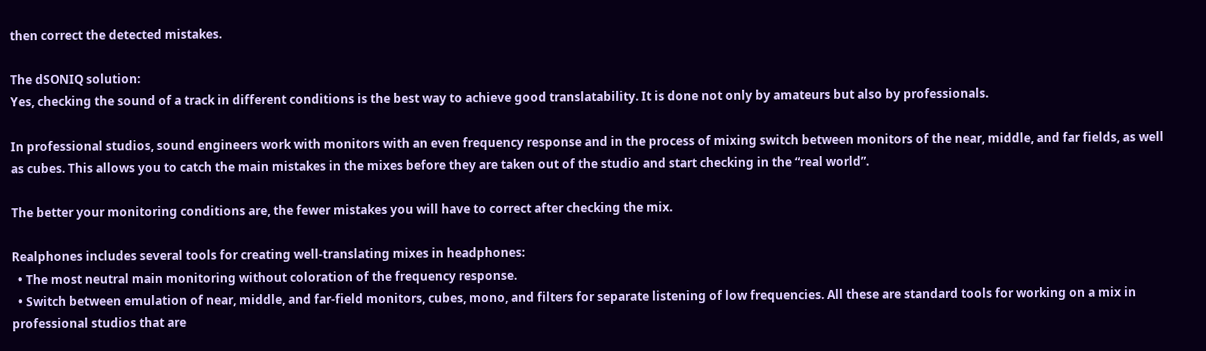then correct the detected mistakes.

The dSONIQ solution:
Yes, checking the sound of a track in different conditions is the best way to achieve good translatability. It is done not only by amateurs but also by professionals.

In professional studios, sound engineers work with monitors with an even frequency response and in the process of mixing switch between monitors of the near, middle, and far fields, as well as cubes. This allows you to catch the main mistakes in the mixes before they are taken out of the studio and start checking in the “real world”.

The better your monitoring conditions are, the fewer mistakes you will have to correct after checking the mix.

Realphones includes several tools for creating well-translating mixes in headphones:
  • The most neutral main monitoring without coloration of the frequency response.
  • Switch between emulation of near, middle, and far-field monitors, cubes, mono, and filters for separate listening of low frequencies. All these are standard tools for working on a mix in professional studios that are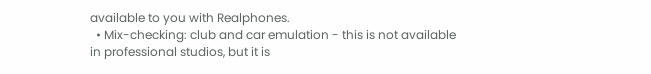available to you with Realphones.
  • Mix-checking: club and car emulation - this is not available in professional studios, but it is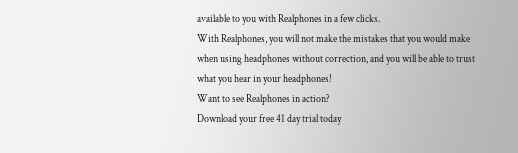available to you with Realphones in a few clicks.
With Realphones, you will not make the mistakes that you would make when using headphones without correction, and you will be able to trust what you hear in your headphones!
Want to see Realphones in action?
Download your free 41 day trial today